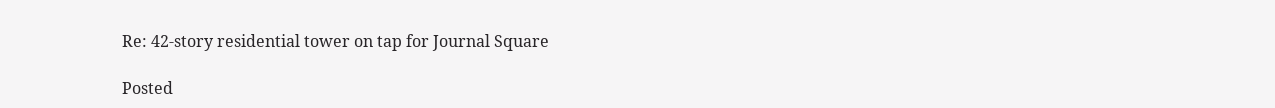Re: 42-story residential tower on tap for Journal Square

Posted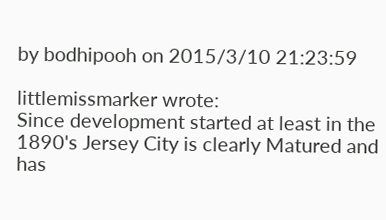by bodhipooh on 2015/3/10 21:23:59

littlemissmarker wrote:
Since development started at least in the 1890's Jersey City is clearly Matured and has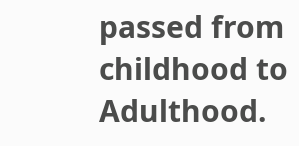passed from childhood to Adulthood.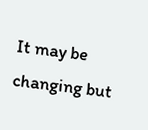It may be changing but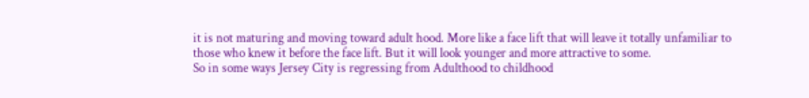it is not maturing and moving toward adult hood. More like a face lift that will leave it totally unfamiliar to those who knew it before the face lift. But it will look younger and more attractive to some.
So in some ways Jersey City is regressing from Adulthood to childhood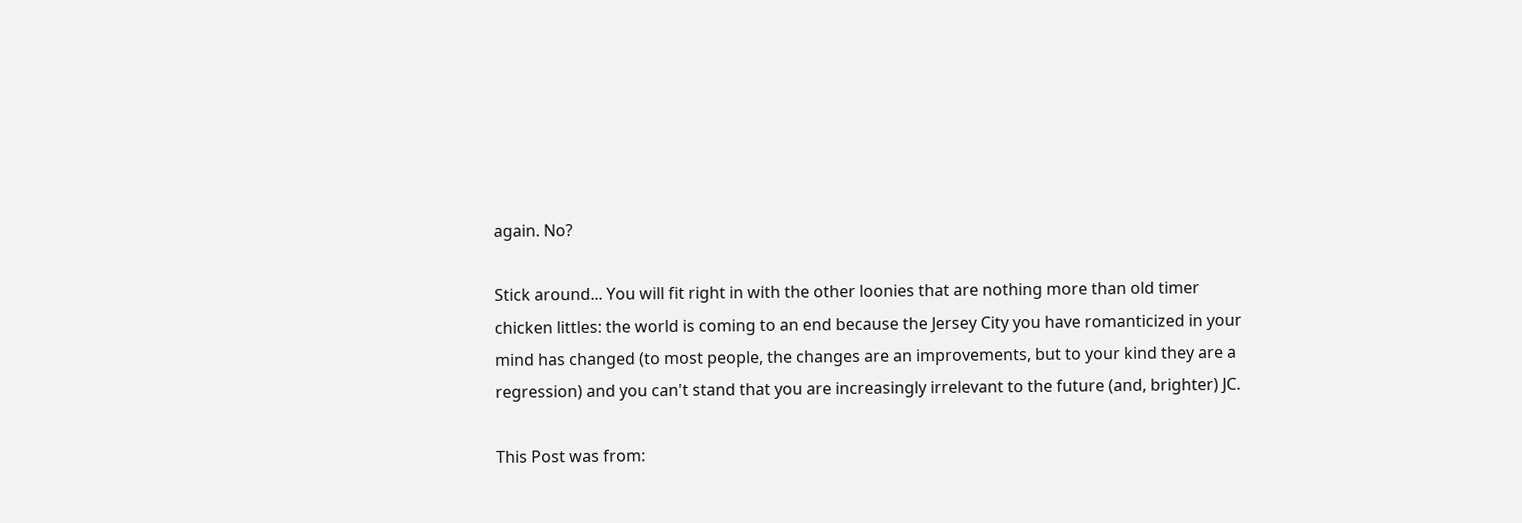again. No?

Stick around... You will fit right in with the other loonies that are nothing more than old timer chicken littles: the world is coming to an end because the Jersey City you have romanticized in your mind has changed (to most people, the changes are an improvements, but to your kind they are a regression) and you can't stand that you are increasingly irrelevant to the future (and, brighter) JC.

This Post was from: